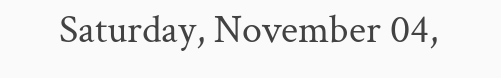Saturday, November 04,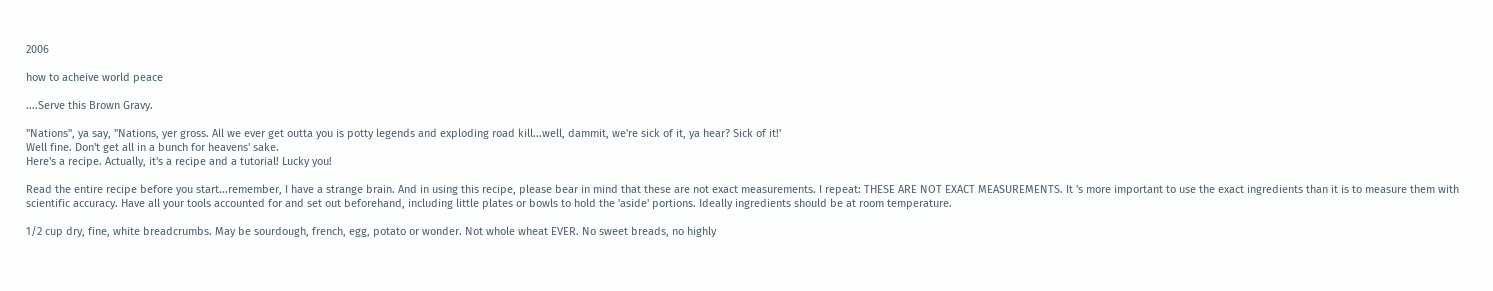2006

how to acheive world peace

....Serve this Brown Gravy.

"Nations", ya say, "Nations, yer gross. All we ever get outta you is potty legends and exploding road kill...well, dammit, we're sick of it, ya hear? Sick of it!'
Well fine. Don't get all in a bunch for heavens' sake.
Here's a recipe. Actually, it's a recipe and a tutorial! Lucky you!

Read the entire recipe before you start...remember, I have a strange brain. And in using this recipe, please bear in mind that these are not exact measurements. I repeat: THESE ARE NOT EXACT MEASUREMENTS. It 's more important to use the exact ingredients than it is to measure them with scientific accuracy. Have all your tools accounted for and set out beforehand, including little plates or bowls to hold the 'aside' portions. Ideally ingredients should be at room temperature.

1/2 cup dry, fine, white breadcrumbs. May be sourdough, french, egg, potato or wonder. Not whole wheat EVER. No sweet breads, no highly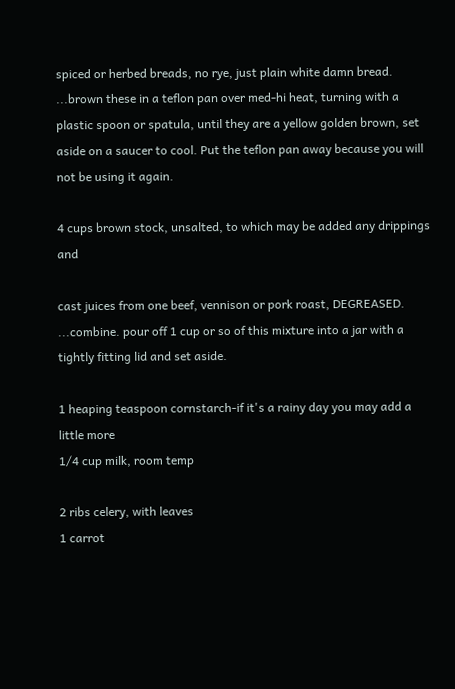spiced or herbed breads, no rye, just plain white damn bread.
...brown these in a teflon pan over med-hi heat, turning with a plastic spoon or spatula, until they are a yellow golden brown, set aside on a saucer to cool. Put the teflon pan away because you will not be using it again.

4 cups brown stock, unsalted, to which may be added any drippings and

cast juices from one beef, vennison or pork roast, DEGREASED.
...combine. pour off 1 cup or so of this mixture into a jar with a tightly fitting lid and set aside.

1 heaping teaspoon cornstarch-if it's a rainy day you may add a little more
1/4 cup milk, room temp

2 ribs celery, with leaves
1 carrot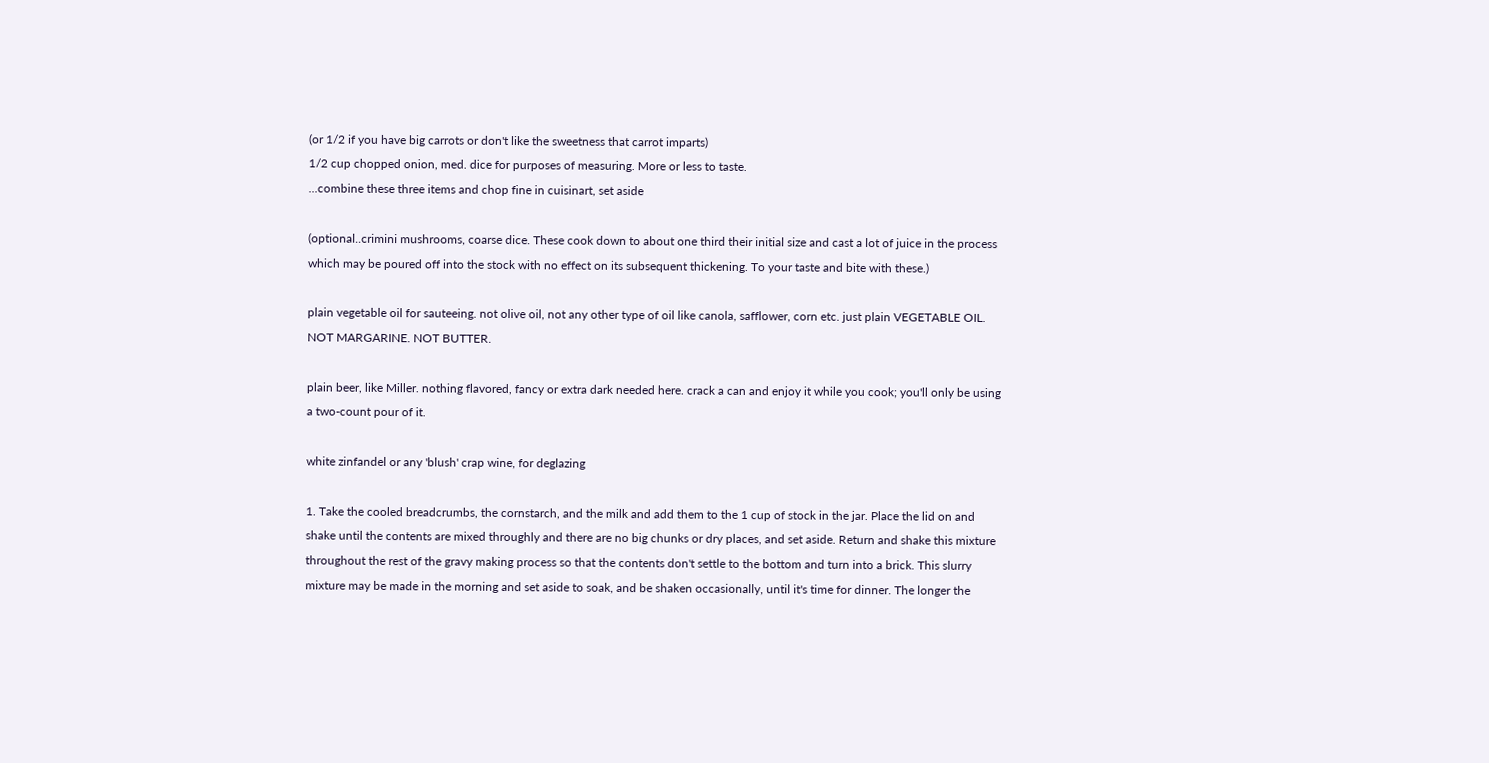(or 1/2 if you have big carrots or don't like the sweetness that carrot imparts)
1/2 cup chopped onion, med. dice for purposes of measuring. More or less to taste.
...combine these three items and chop fine in cuisinart, set aside

(optional..crimini mushrooms, coarse dice. These cook down to about one third their initial size and cast a lot of juice in the process which may be poured off into the stock with no effect on its subsequent thickening. To your taste and bite with these.)

plain vegetable oil for sauteeing. not olive oil, not any other type of oil like canola, safflower, corn etc. just plain VEGETABLE OIL. NOT MARGARINE. NOT BUTTER.

plain beer, like Miller. nothing flavored, fancy or extra dark needed here. crack a can and enjoy it while you cook; you'll only be using a two-count pour of it.

white zinfandel or any 'blush' crap wine, for deglazing

1. Take the cooled breadcrumbs, the cornstarch, and the milk and add them to the 1 cup of stock in the jar. Place the lid on and shake until the contents are mixed throughly and there are no big chunks or dry places, and set aside. Return and shake this mixture throughout the rest of the gravy making process so that the contents don't settle to the bottom and turn into a brick. This slurry mixture may be made in the morning and set aside to soak, and be shaken occasionally, until it's time for dinner. The longer the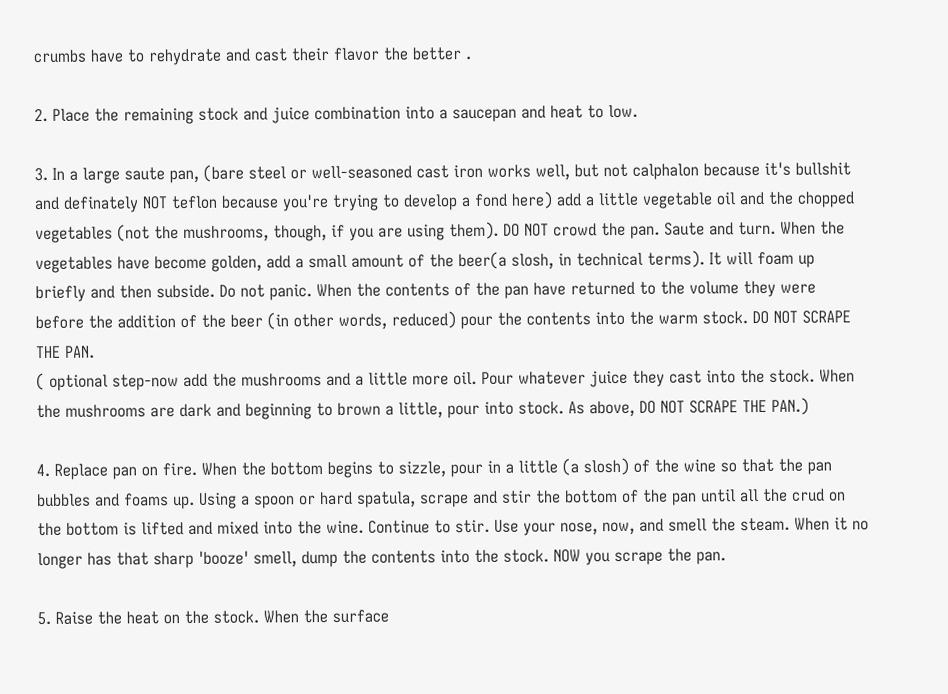crumbs have to rehydrate and cast their flavor the better .

2. Place the remaining stock and juice combination into a saucepan and heat to low.

3. In a large saute pan, (bare steel or well-seasoned cast iron works well, but not calphalon because it's bullshit and definately NOT teflon because you're trying to develop a fond here) add a little vegetable oil and the chopped vegetables (not the mushrooms, though, if you are using them). DO NOT crowd the pan. Saute and turn. When the vegetables have become golden, add a small amount of the beer(a slosh, in technical terms). It will foam up briefly and then subside. Do not panic. When the contents of the pan have returned to the volume they were before the addition of the beer (in other words, reduced) pour the contents into the warm stock. DO NOT SCRAPE THE PAN.
( optional step-now add the mushrooms and a little more oil. Pour whatever juice they cast into the stock. When the mushrooms are dark and beginning to brown a little, pour into stock. As above, DO NOT SCRAPE THE PAN.)

4. Replace pan on fire. When the bottom begins to sizzle, pour in a little (a slosh) of the wine so that the pan bubbles and foams up. Using a spoon or hard spatula, scrape and stir the bottom of the pan until all the crud on the bottom is lifted and mixed into the wine. Continue to stir. Use your nose, now, and smell the steam. When it no longer has that sharp 'booze' smell, dump the contents into the stock. NOW you scrape the pan.

5. Raise the heat on the stock. When the surface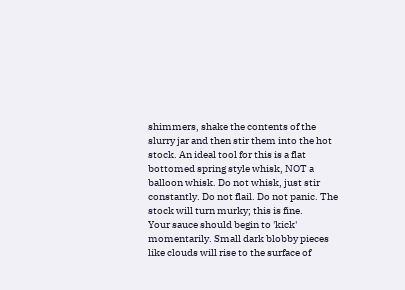shimmers, shake the contents of the slurry jar and then stir them into the hot stock. An ideal tool for this is a flat bottomed spring style whisk, NOT a balloon whisk. Do not whisk, just stir constantly. Do not flail. Do not panic. The stock will turn murky; this is fine.
Your sauce should begin to 'kick' momentarily. Small dark blobby pieces like clouds will rise to the surface of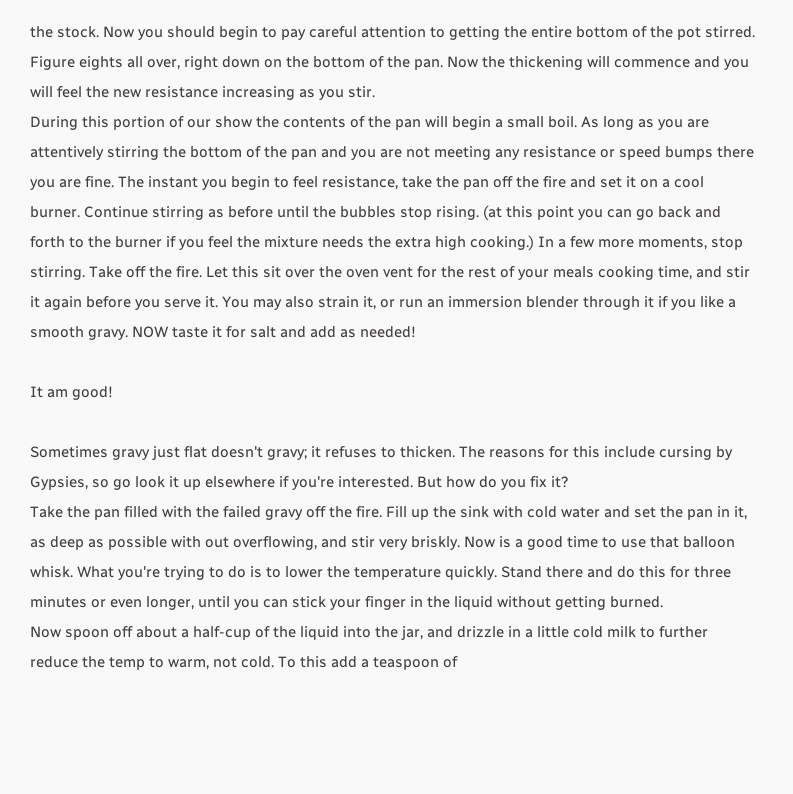the stock. Now you should begin to pay careful attention to getting the entire bottom of the pot stirred. Figure eights all over, right down on the bottom of the pan. Now the thickening will commence and you will feel the new resistance increasing as you stir.
During this portion of our show the contents of the pan will begin a small boil. As long as you are attentively stirring the bottom of the pan and you are not meeting any resistance or speed bumps there you are fine. The instant you begin to feel resistance, take the pan off the fire and set it on a cool burner. Continue stirring as before until the bubbles stop rising. (at this point you can go back and forth to the burner if you feel the mixture needs the extra high cooking.) In a few more moments, stop stirring. Take off the fire. Let this sit over the oven vent for the rest of your meals cooking time, and stir it again before you serve it. You may also strain it, or run an immersion blender through it if you like a smooth gravy. NOW taste it for salt and add as needed!

It am good!

Sometimes gravy just flat doesn't gravy; it refuses to thicken. The reasons for this include cursing by Gypsies, so go look it up elsewhere if you're interested. But how do you fix it?
Take the pan filled with the failed gravy off the fire. Fill up the sink with cold water and set the pan in it, as deep as possible with out overflowing, and stir very briskly. Now is a good time to use that balloon whisk. What you're trying to do is to lower the temperature quickly. Stand there and do this for three minutes or even longer, until you can stick your finger in the liquid without getting burned.
Now spoon off about a half-cup of the liquid into the jar, and drizzle in a little cold milk to further reduce the temp to warm, not cold. To this add a teaspoon of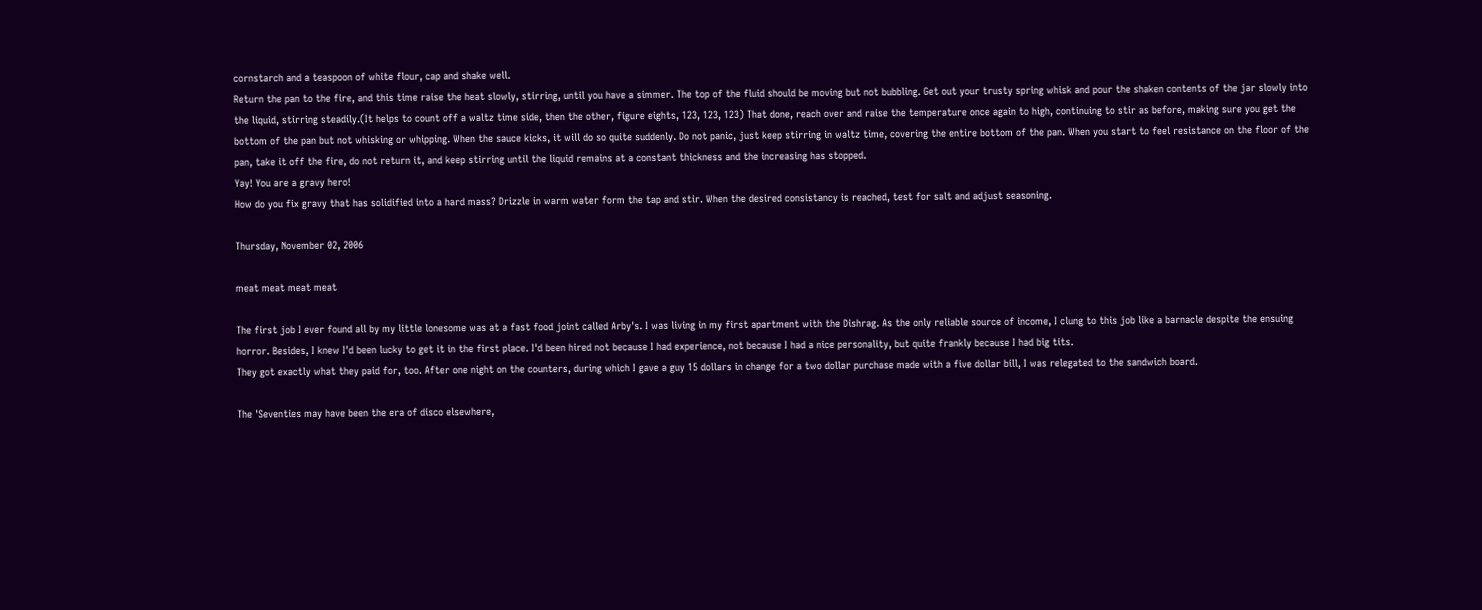cornstarch and a teaspoon of white flour, cap and shake well.
Return the pan to the fire, and this time raise the heat slowly, stirring, until you have a simmer. The top of the fluid should be moving but not bubbling. Get out your trusty spring whisk and pour the shaken contents of the jar slowly into the liquid, stirring steadily.(It helps to count off a waltz time side, then the other, figure eights, 123, 123, 123) That done, reach over and raise the temperature once again to high, continuing to stir as before, making sure you get the bottom of the pan but not whisking or whipping. When the sauce kicks, it will do so quite suddenly. Do not panic, just keep stirring in waltz time, covering the entire bottom of the pan. When you start to feel resistance on the floor of the pan, take it off the fire, do not return it, and keep stirring until the liquid remains at a constant thickness and the increasing has stopped.
Yay! You are a gravy hero!
How do you fix gravy that has solidified into a hard mass? Drizzle in warm water form the tap and stir. When the desired consistancy is reached, test for salt and adjust seasoning.

Thursday, November 02, 2006

meat meat meat meat

The first job I ever found all by my little lonesome was at a fast food joint called Arby's. I was living in my first apartment with the Dishrag. As the only reliable source of income, I clung to this job like a barnacle despite the ensuing horror. Besides, I knew I'd been lucky to get it in the first place. I'd been hired not because I had experience, not because I had a nice personality, but quite frankly because I had big tits.
They got exactly what they paid for, too. After one night on the counters, during which I gave a guy 15 dollars in change for a two dollar purchase made with a five dollar bill, I was relegated to the sandwich board.

The 'Seventies may have been the era of disco elsewhere,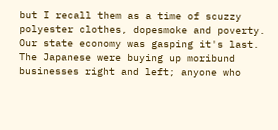but I recall them as a time of scuzzy polyester clothes, dopesmoke and poverty. Our state economy was gasping it's last. The Japanese were buying up moribund businesses right and left; anyone who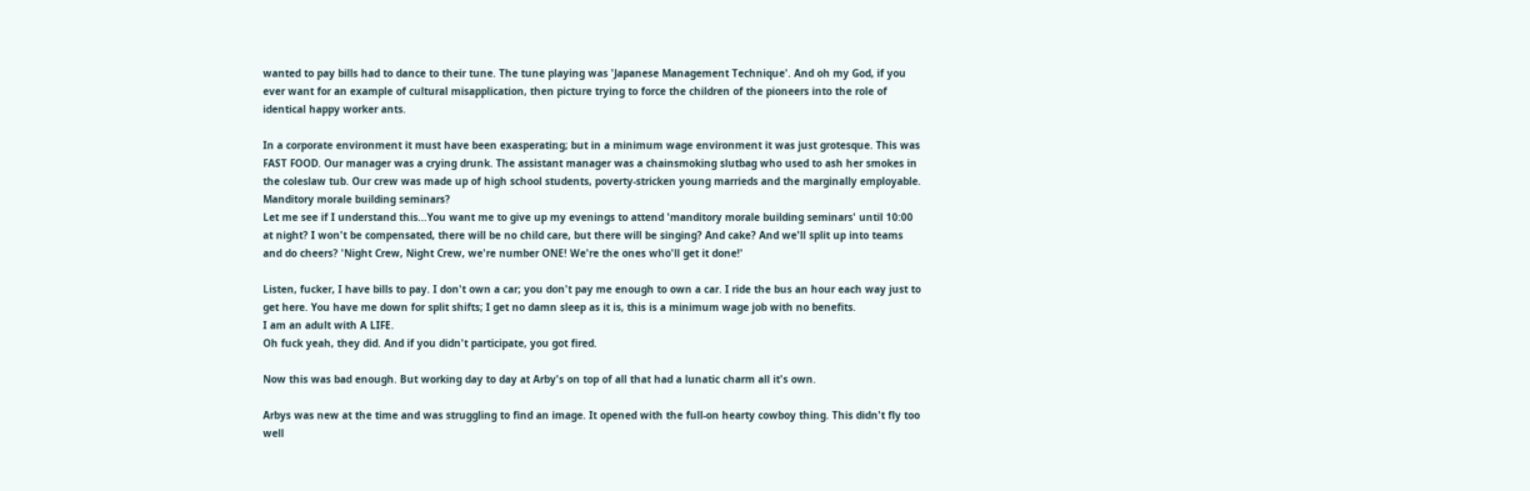wanted to pay bills had to dance to their tune. The tune playing was 'Japanese Management Technique'. And oh my God, if you ever want for an example of cultural misapplication, then picture trying to force the children of the pioneers into the role of identical happy worker ants.

In a corporate environment it must have been exasperating; but in a minimum wage environment it was just grotesque. This was FAST FOOD. Our manager was a crying drunk. The assistant manager was a chainsmoking slutbag who used to ash her smokes in the coleslaw tub. Our crew was made up of high school students, poverty-stricken young marrieds and the marginally employable.
Manditory morale building seminars?
Let me see if I understand this...You want me to give up my evenings to attend 'manditory morale building seminars' until 10:00 at night? I won't be compensated, there will be no child care, but there will be singing? And cake? And we'll split up into teams and do cheers? 'Night Crew, Night Crew, we're number ONE! We're the ones who'll get it done!'

Listen, fucker, I have bills to pay. I don't own a car; you don't pay me enough to own a car. I ride the bus an hour each way just to get here. You have me down for split shifts; I get no damn sleep as it is, this is a minimum wage job with no benefits.
I am an adult with A LIFE.
Oh fuck yeah, they did. And if you didn't participate, you got fired.

Now this was bad enough. But working day to day at Arby's on top of all that had a lunatic charm all it's own.

Arbys was new at the time and was struggling to find an image. It opened with the full-on hearty cowboy thing. This didn't fly too well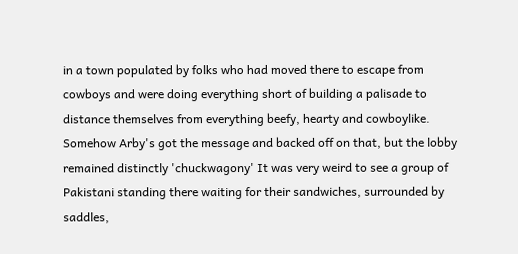in a town populated by folks who had moved there to escape from cowboys and were doing everything short of building a palisade to distance themselves from everything beefy, hearty and cowboylike. Somehow Arby's got the message and backed off on that, but the lobby remained distinctly 'chuckwagony' It was very weird to see a group of Pakistani standing there waiting for their sandwiches, surrounded by saddles,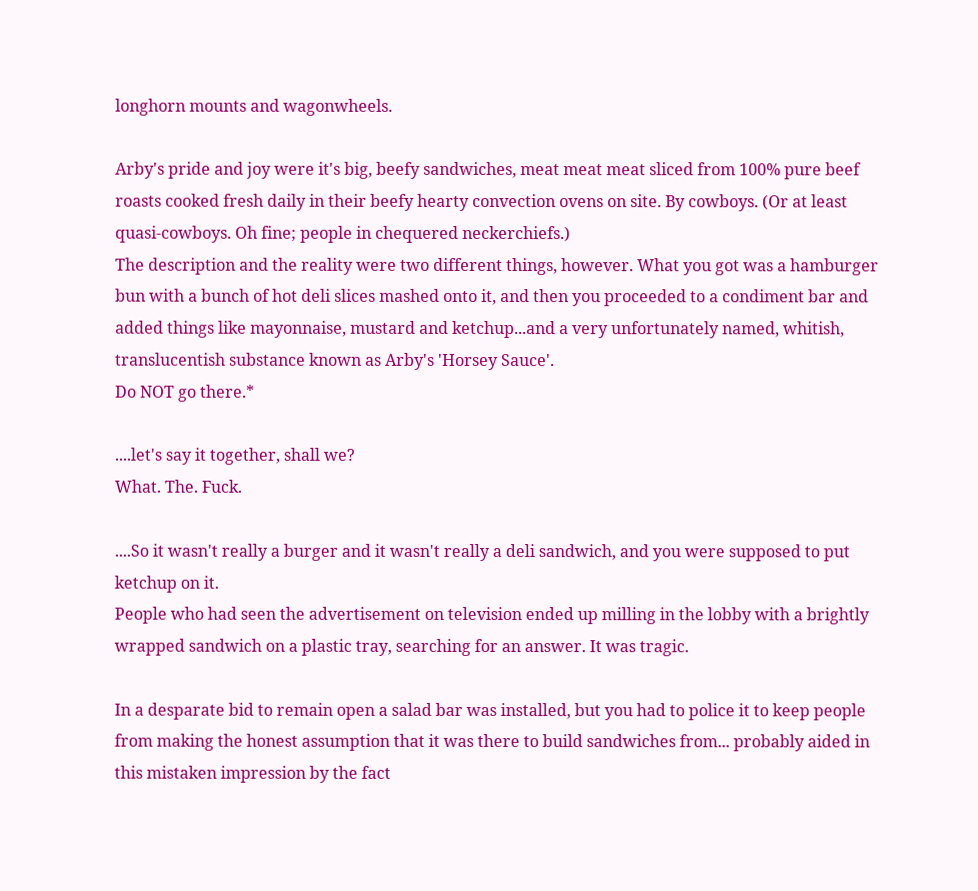longhorn mounts and wagonwheels.

Arby's pride and joy were it's big, beefy sandwiches, meat meat meat sliced from 100% pure beef roasts cooked fresh daily in their beefy hearty convection ovens on site. By cowboys. (Or at least quasi-cowboys. Oh fine; people in chequered neckerchiefs.)
The description and the reality were two different things, however. What you got was a hamburger bun with a bunch of hot deli slices mashed onto it, and then you proceeded to a condiment bar and added things like mayonnaise, mustard and ketchup...and a very unfortunately named, whitish, translucentish substance known as Arby's 'Horsey Sauce'.
Do NOT go there.*

....let's say it together, shall we?
What. The. Fuck.

....So it wasn't really a burger and it wasn't really a deli sandwich, and you were supposed to put ketchup on it.
People who had seen the advertisement on television ended up milling in the lobby with a brightly wrapped sandwich on a plastic tray, searching for an answer. It was tragic.

In a desparate bid to remain open a salad bar was installed, but you had to police it to keep people from making the honest assumption that it was there to build sandwiches from... probably aided in this mistaken impression by the fact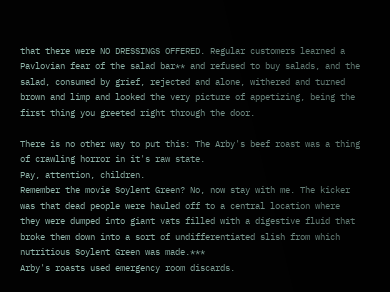that there were NO DRESSINGS OFFERED. Regular customers learned a Pavlovian fear of the salad bar** and refused to buy salads, and the salad, consumed by grief, rejected and alone, withered and turned brown and limp and looked the very picture of appetizing, being the first thing you greeted right through the door.

There is no other way to put this: The Arby's beef roast was a thing of crawling horror in it's raw state.
Pay, attention, children.
Remember the movie Soylent Green? No, now stay with me. The kicker was that dead people were hauled off to a central location where they were dumped into giant vats filled with a digestive fluid that broke them down into a sort of undifferentiated slish from which nutritious Soylent Green was made.***
Arby's roasts used emergency room discards.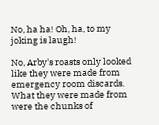No, ha ha! Oh, ha, to my joking is laugh!

No, Arby's roasts only looked like they were made from emergency room discards. What they were made from were the chunks of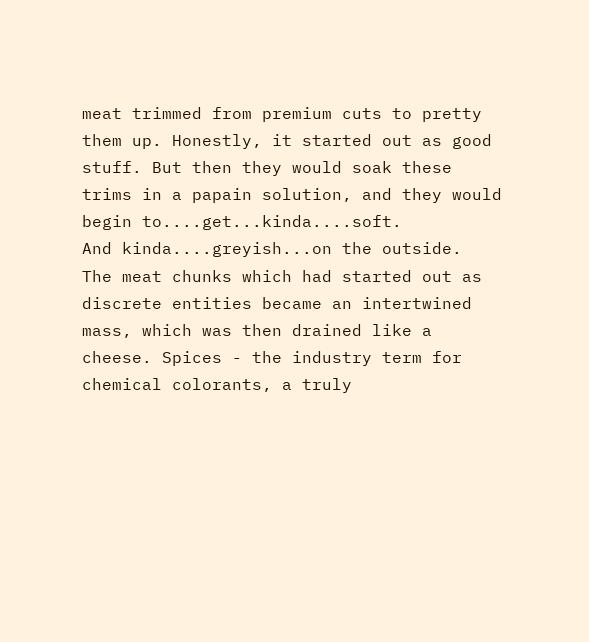meat trimmed from premium cuts to pretty them up. Honestly, it started out as good stuff. But then they would soak these trims in a papain solution, and they would begin to....get...kinda....soft.
And kinda....greyish...on the outside.
The meat chunks which had started out as discrete entities became an intertwined mass, which was then drained like a cheese. Spices - the industry term for chemical colorants, a truly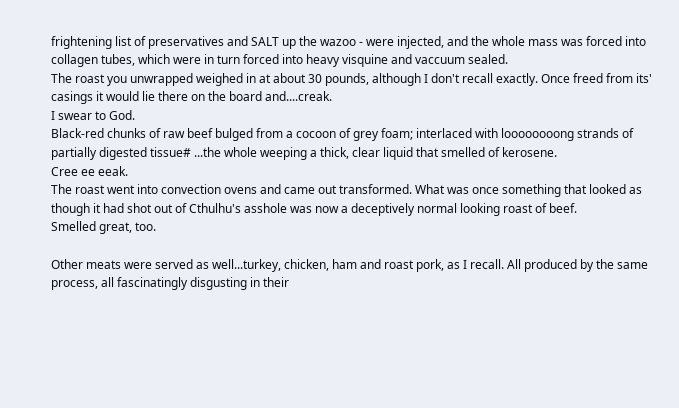frightening list of preservatives and SALT up the wazoo - were injected, and the whole mass was forced into collagen tubes, which were in turn forced into heavy visquine and vaccuum sealed.
The roast you unwrapped weighed in at about 30 pounds, although I don't recall exactly. Once freed from its' casings it would lie there on the board and....creak.
I swear to God.
Black-red chunks of raw beef bulged from a cocoon of grey foam; interlaced with loooooooong strands of partially digested tissue# ...the whole weeping a thick, clear liquid that smelled of kerosene.
Cree ee eeak.
The roast went into convection ovens and came out transformed. What was once something that looked as though it had shot out of Cthulhu's asshole was now a deceptively normal looking roast of beef.
Smelled great, too.

Other meats were served as well...turkey, chicken, ham and roast pork, as I recall. All produced by the same process, all fascinatingly disgusting in their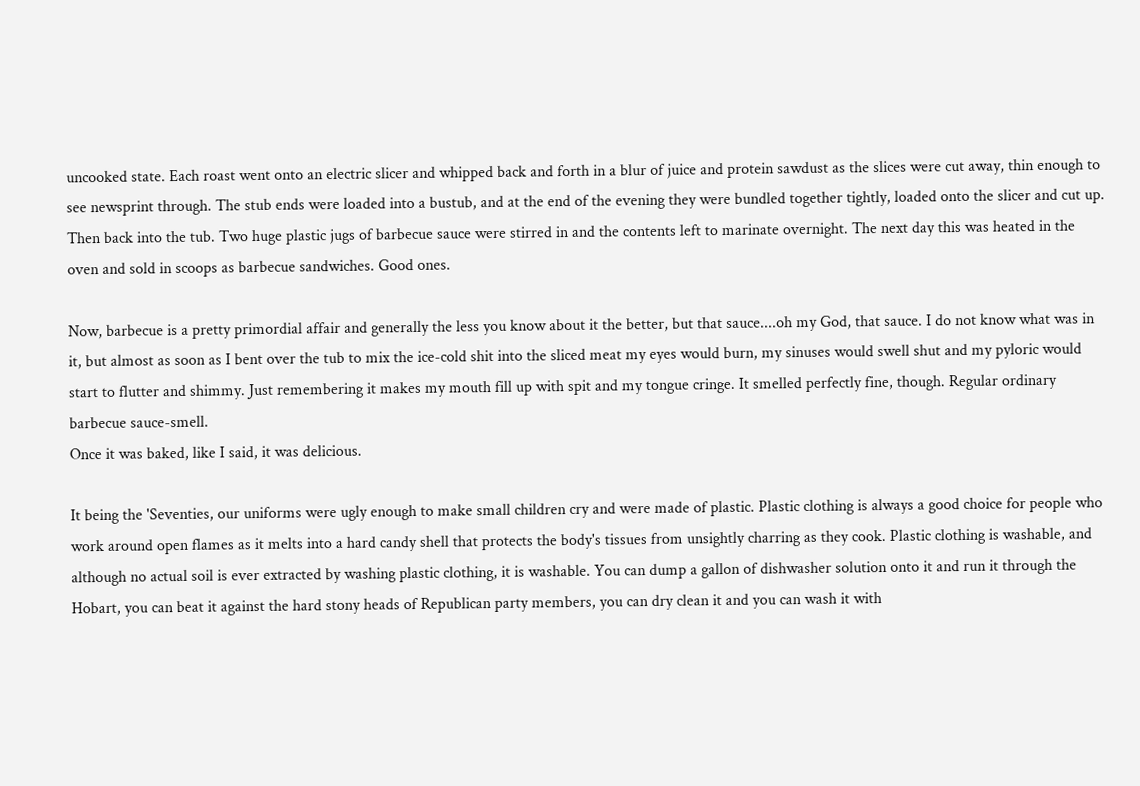uncooked state. Each roast went onto an electric slicer and whipped back and forth in a blur of juice and protein sawdust as the slices were cut away, thin enough to see newsprint through. The stub ends were loaded into a bustub, and at the end of the evening they were bundled together tightly, loaded onto the slicer and cut up. Then back into the tub. Two huge plastic jugs of barbecue sauce were stirred in and the contents left to marinate overnight. The next day this was heated in the oven and sold in scoops as barbecue sandwiches. Good ones.

Now, barbecue is a pretty primordial affair and generally the less you know about it the better, but that sauce....oh my God, that sauce. I do not know what was in it, but almost as soon as I bent over the tub to mix the ice-cold shit into the sliced meat my eyes would burn, my sinuses would swell shut and my pyloric would start to flutter and shimmy. Just remembering it makes my mouth fill up with spit and my tongue cringe. It smelled perfectly fine, though. Regular ordinary barbecue sauce-smell.
Once it was baked, like I said, it was delicious.

It being the 'Seventies, our uniforms were ugly enough to make small children cry and were made of plastic. Plastic clothing is always a good choice for people who work around open flames as it melts into a hard candy shell that protects the body's tissues from unsightly charring as they cook. Plastic clothing is washable, and although no actual soil is ever extracted by washing plastic clothing, it is washable. You can dump a gallon of dishwasher solution onto it and run it through the Hobart, you can beat it against the hard stony heads of Republican party members, you can dry clean it and you can wash it with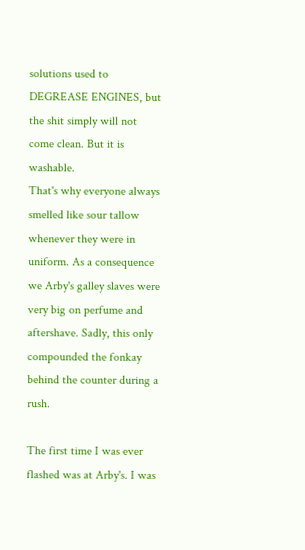solutions used to DEGREASE ENGINES, but the shit simply will not come clean. But it is washable.
That's why everyone always smelled like sour tallow whenever they were in uniform. As a consequence we Arby's galley slaves were very big on perfume and aftershave. Sadly, this only compounded the fonkay behind the counter during a rush.

The first time I was ever flashed was at Arby's. I was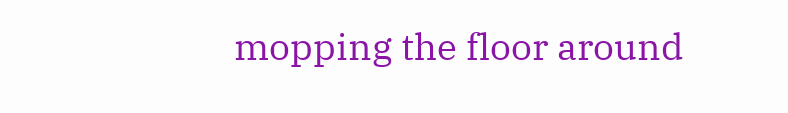mopping the floor around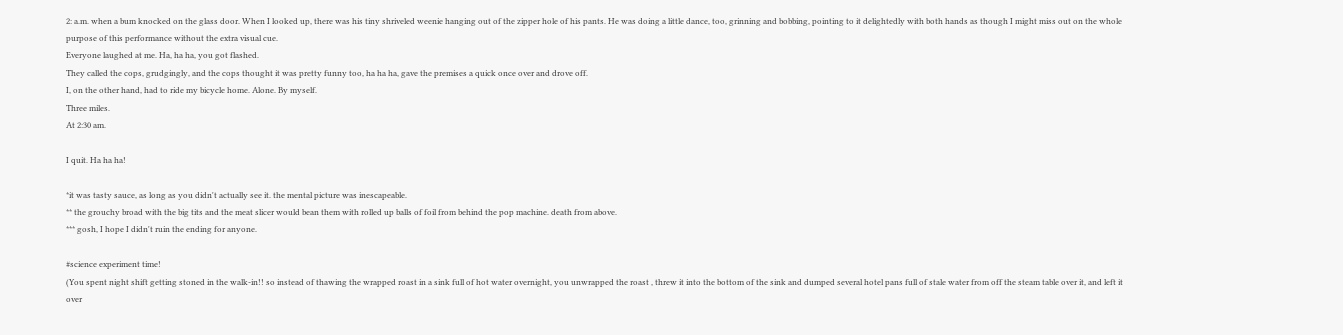2: a.m. when a bum knocked on the glass door. When I looked up, there was his tiny shriveled weenie hanging out of the zipper hole of his pants. He was doing a little dance, too, grinning and bobbing, pointing to it delightedly with both hands as though I might miss out on the whole purpose of this performance without the extra visual cue.
Everyone laughed at me. Ha, ha ha, you got flashed.
They called the cops, grudgingly, and the cops thought it was pretty funny too, ha ha ha, gave the premises a quick once over and drove off.
I, on the other hand, had to ride my bicycle home. Alone. By myself.
Three miles.
At 2:30 am.

I quit. Ha ha ha!

*it was tasty sauce, as long as you didn't actually see it. the mental picture was inescapeable.
** the grouchy broad with the big tits and the meat slicer would bean them with rolled up balls of foil from behind the pop machine. death from above.
*** gosh, I hope I didn't ruin the ending for anyone.

#science experiment time!
(You spent night shift getting stoned in the walk-in!! so instead of thawing the wrapped roast in a sink full of hot water overnight, you unwrapped the roast , threw it into the bottom of the sink and dumped several hotel pans full of stale water from off the steam table over it, and left it over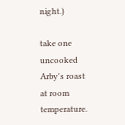night.)

take one uncooked Arby's roast at room temperature.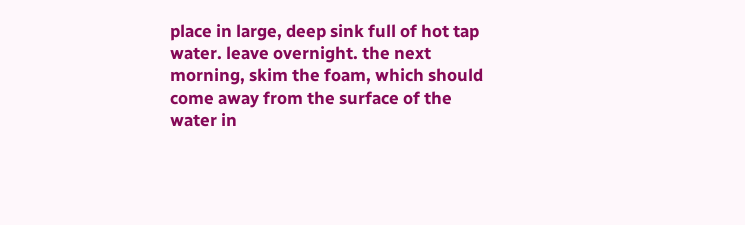place in large, deep sink full of hot tap water. leave overnight. the next morning, skim the foam, which should come away from the surface of the water in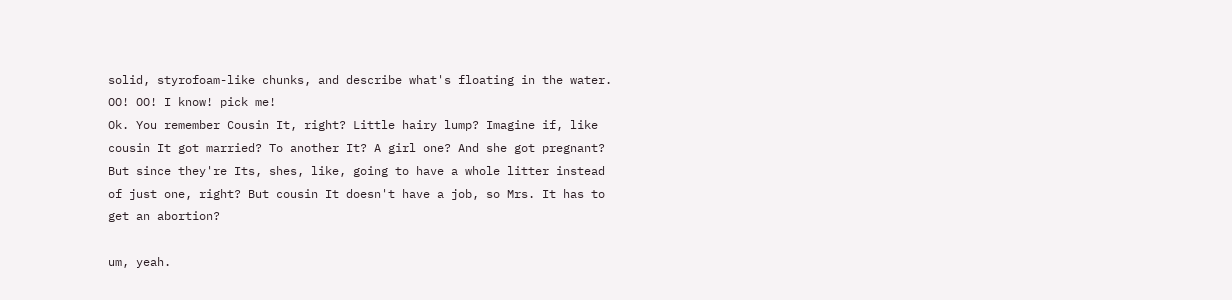solid, styrofoam-like chunks, and describe what's floating in the water.
OO! OO! I know! pick me!
Ok. You remember Cousin It, right? Little hairy lump? Imagine if, like cousin It got married? To another It? A girl one? And she got pregnant? But since they're Its, shes, like, going to have a whole litter instead of just one, right? But cousin It doesn't have a job, so Mrs. It has to get an abortion?

um, yeah.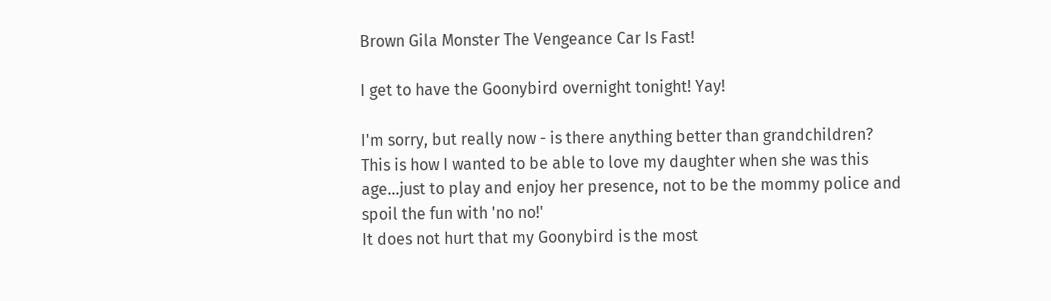Brown Gila Monster The Vengeance Car Is Fast!

I get to have the Goonybird overnight tonight! Yay!

I'm sorry, but really now - is there anything better than grandchildren?
This is how I wanted to be able to love my daughter when she was this age...just to play and enjoy her presence, not to be the mommy police and spoil the fun with 'no no!'
It does not hurt that my Goonybird is the most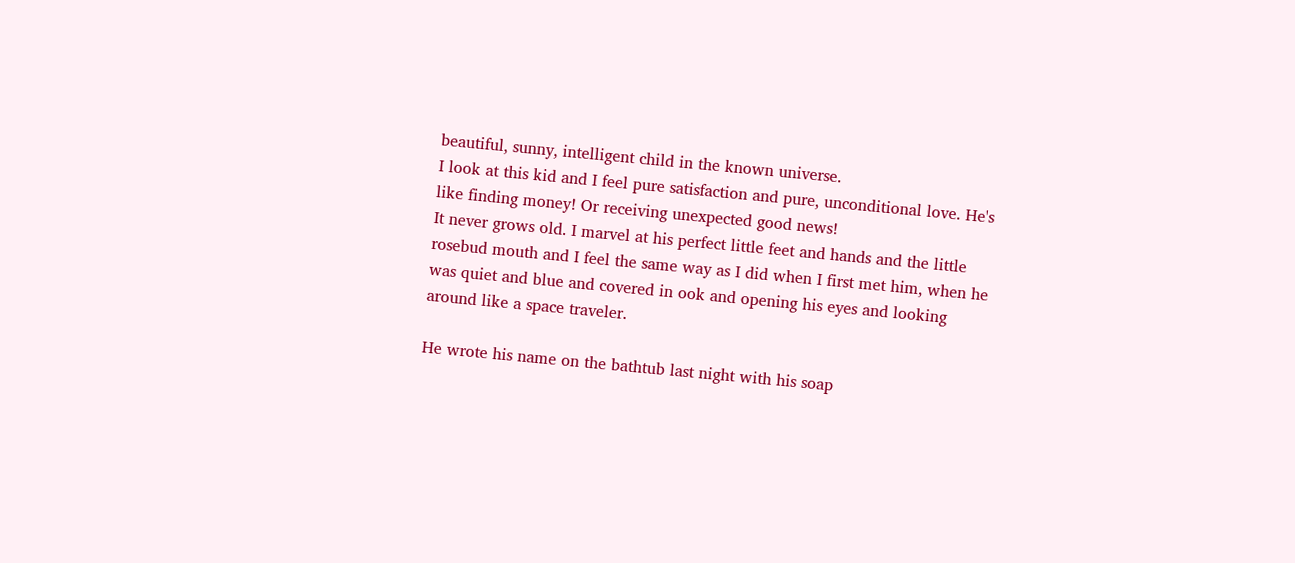beautiful, sunny, intelligent child in the known universe.
I look at this kid and I feel pure satisfaction and pure, unconditional love. He's like finding money! Or receiving unexpected good news!
It never grows old. I marvel at his perfect little feet and hands and the little rosebud mouth and I feel the same way as I did when I first met him, when he was quiet and blue and covered in ook and opening his eyes and looking around like a space traveler.

He wrote his name on the bathtub last night with his soap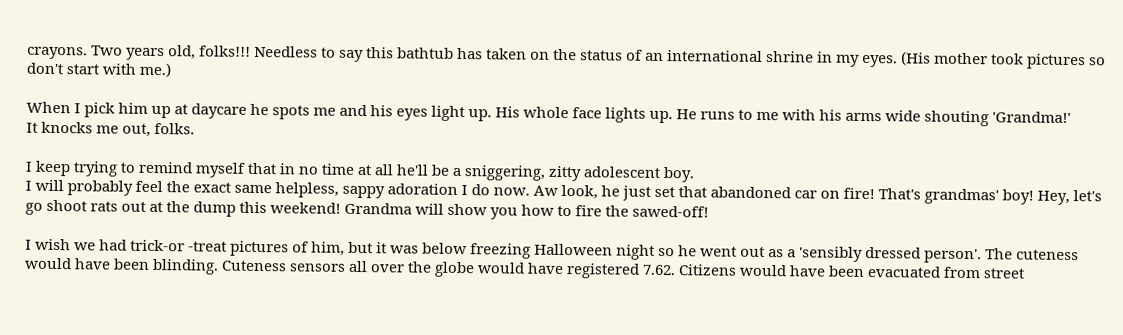crayons. Two years old, folks!!! Needless to say this bathtub has taken on the status of an international shrine in my eyes. (His mother took pictures so don't start with me.)

When I pick him up at daycare he spots me and his eyes light up. His whole face lights up. He runs to me with his arms wide shouting 'Grandma!'
It knocks me out, folks.

I keep trying to remind myself that in no time at all he'll be a sniggering, zitty adolescent boy.
I will probably feel the exact same helpless, sappy adoration I do now. Aw look, he just set that abandoned car on fire! That's grandmas' boy! Hey, let's go shoot rats out at the dump this weekend! Grandma will show you how to fire the sawed-off!

I wish we had trick-or -treat pictures of him, but it was below freezing Halloween night so he went out as a 'sensibly dressed person'. The cuteness would have been blinding. Cuteness sensors all over the globe would have registered 7.62. Citizens would have been evacuated from street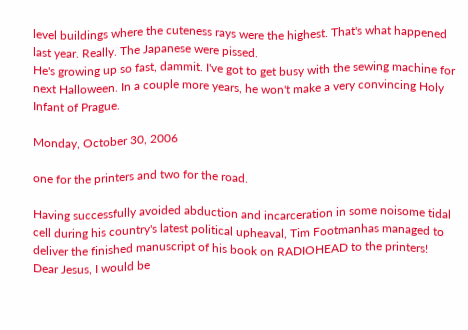level buildings where the cuteness rays were the highest. That's what happened last year. Really. The Japanese were pissed.
He's growing up so fast, dammit. I've got to get busy with the sewing machine for next Halloween. In a couple more years, he won't make a very convincing Holy Infant of Prague.

Monday, October 30, 2006

one for the printers and two for the road.

Having successfully avoided abduction and incarceration in some noisome tidal cell during his country's latest political upheaval, Tim Footmanhas managed to deliver the finished manuscript of his book on RADIOHEAD to the printers!
Dear Jesus, I would be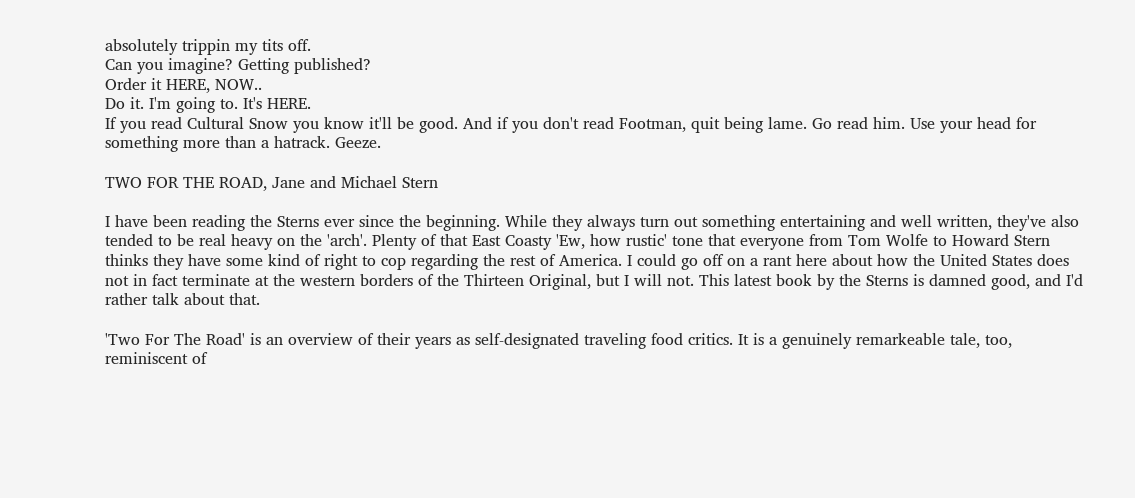absolutely trippin my tits off.
Can you imagine? Getting published?
Order it HERE, NOW..
Do it. I'm going to. It's HERE.
If you read Cultural Snow you know it'll be good. And if you don't read Footman, quit being lame. Go read him. Use your head for something more than a hatrack. Geeze.

TWO FOR THE ROAD, Jane and Michael Stern

I have been reading the Sterns ever since the beginning. While they always turn out something entertaining and well written, they've also tended to be real heavy on the 'arch'. Plenty of that East Coasty 'Ew, how rustic' tone that everyone from Tom Wolfe to Howard Stern thinks they have some kind of right to cop regarding the rest of America. I could go off on a rant here about how the United States does not in fact terminate at the western borders of the Thirteen Original, but I will not. This latest book by the Sterns is damned good, and I'd rather talk about that.

'Two For The Road' is an overview of their years as self-designated traveling food critics. It is a genuinely remarkeable tale, too, reminiscent of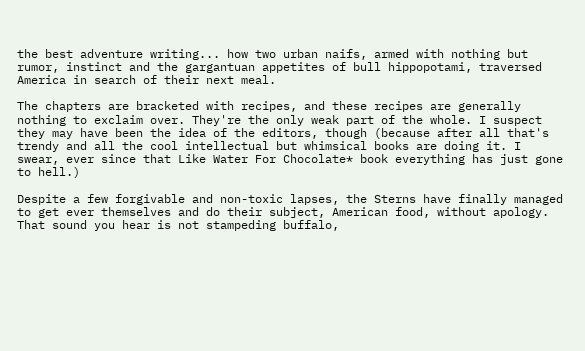the best adventure writing... how two urban naifs, armed with nothing but rumor, instinct and the gargantuan appetites of bull hippopotami, traversed America in search of their next meal.

The chapters are bracketed with recipes, and these recipes are generally nothing to exclaim over. They're the only weak part of the whole. I suspect they may have been the idea of the editors, though (because after all that's trendy and all the cool intellectual but whimsical books are doing it. I swear, ever since that Like Water For Chocolate* book everything has just gone to hell.)

Despite a few forgivable and non-toxic lapses, the Sterns have finally managed to get ever themselves and do their subject, American food, without apology.
That sound you hear is not stampeding buffalo,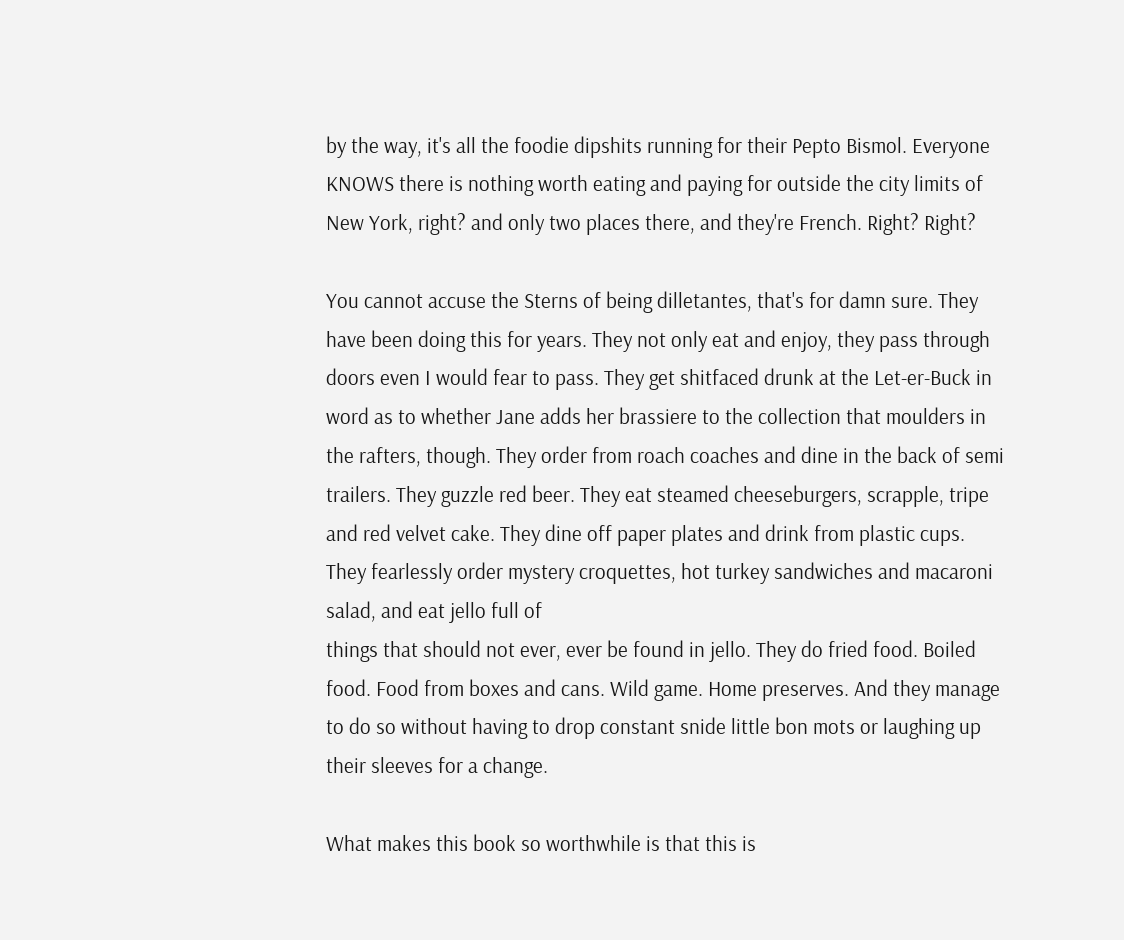by the way, it's all the foodie dipshits running for their Pepto Bismol. Everyone KNOWS there is nothing worth eating and paying for outside the city limits of New York, right? and only two places there, and they're French. Right? Right?

You cannot accuse the Sterns of being dilletantes, that's for damn sure. They have been doing this for years. They not only eat and enjoy, they pass through doors even I would fear to pass. They get shitfaced drunk at the Let-er-Buck in word as to whether Jane adds her brassiere to the collection that moulders in the rafters, though. They order from roach coaches and dine in the back of semi trailers. They guzzle red beer. They eat steamed cheeseburgers, scrapple, tripe and red velvet cake. They dine off paper plates and drink from plastic cups. They fearlessly order mystery croquettes, hot turkey sandwiches and macaroni salad, and eat jello full of
things that should not ever, ever be found in jello. They do fried food. Boiled food. Food from boxes and cans. Wild game. Home preserves. And they manage to do so without having to drop constant snide little bon mots or laughing up their sleeves for a change.

What makes this book so worthwhile is that this is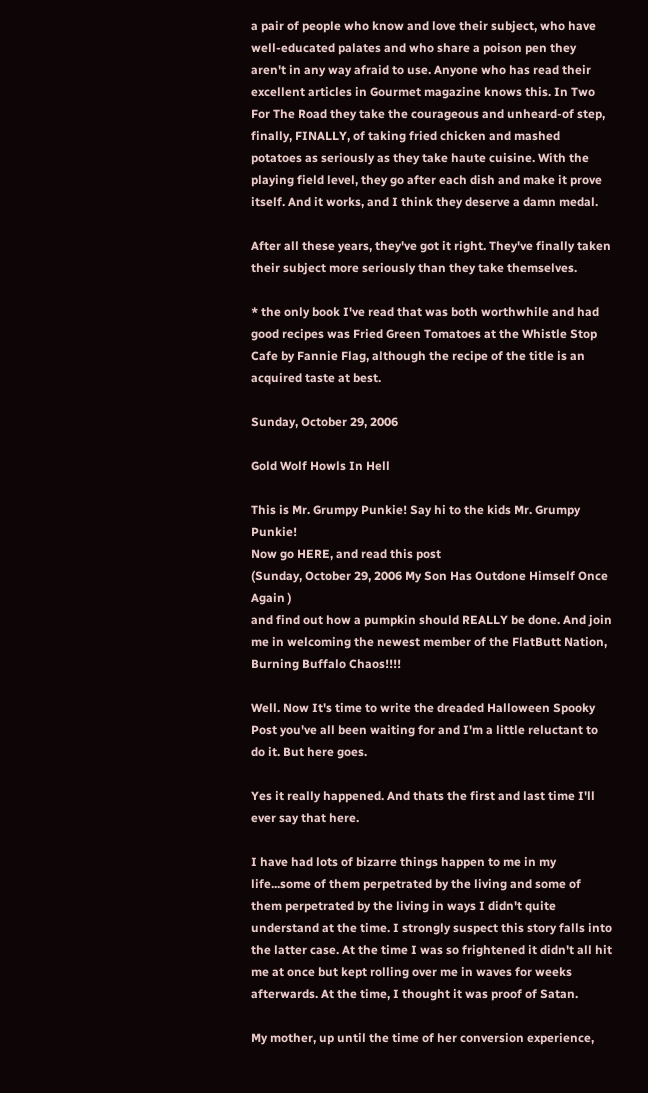a pair of people who know and love their subject, who have well-educated palates and who share a poison pen they aren't in any way afraid to use. Anyone who has read their excellent articles in Gourmet magazine knows this. In Two For The Road they take the courageous and unheard-of step, finally, FINALLY, of taking fried chicken and mashed potatoes as seriously as they take haute cuisine. With the playing field level, they go after each dish and make it prove itself. And it works, and I think they deserve a damn medal.

After all these years, they've got it right. They've finally taken their subject more seriously than they take themselves.

* the only book I've read that was both worthwhile and had good recipes was Fried Green Tomatoes at the Whistle Stop Cafe by Fannie Flag, although the recipe of the title is an acquired taste at best.

Sunday, October 29, 2006

Gold Wolf Howls In Hell

This is Mr. Grumpy Punkie! Say hi to the kids Mr. Grumpy Punkie!
Now go HERE, and read this post
(Sunday, October 29, 2006 My Son Has Outdone Himself Once Again )
and find out how a pumpkin should REALLY be done. And join me in welcoming the newest member of the FlatButt Nation, Burning Buffalo Chaos!!!!

Well. Now It's time to write the dreaded Halloween Spooky Post you've all been waiting for and I'm a little reluctant to do it. But here goes.

Yes it really happened. And thats the first and last time I'll ever say that here.

I have had lots of bizarre things happen to me in my life...some of them perpetrated by the living and some of them perpetrated by the living in ways I didn't quite understand at the time. I strongly suspect this story falls into the latter case. At the time I was so frightened it didn't all hit me at once but kept rolling over me in waves for weeks afterwards. At the time, I thought it was proof of Satan.

My mother, up until the time of her conversion experience,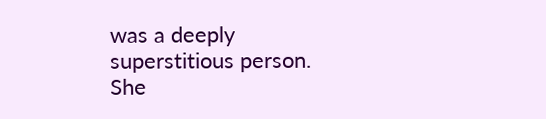was a deeply superstitious person. She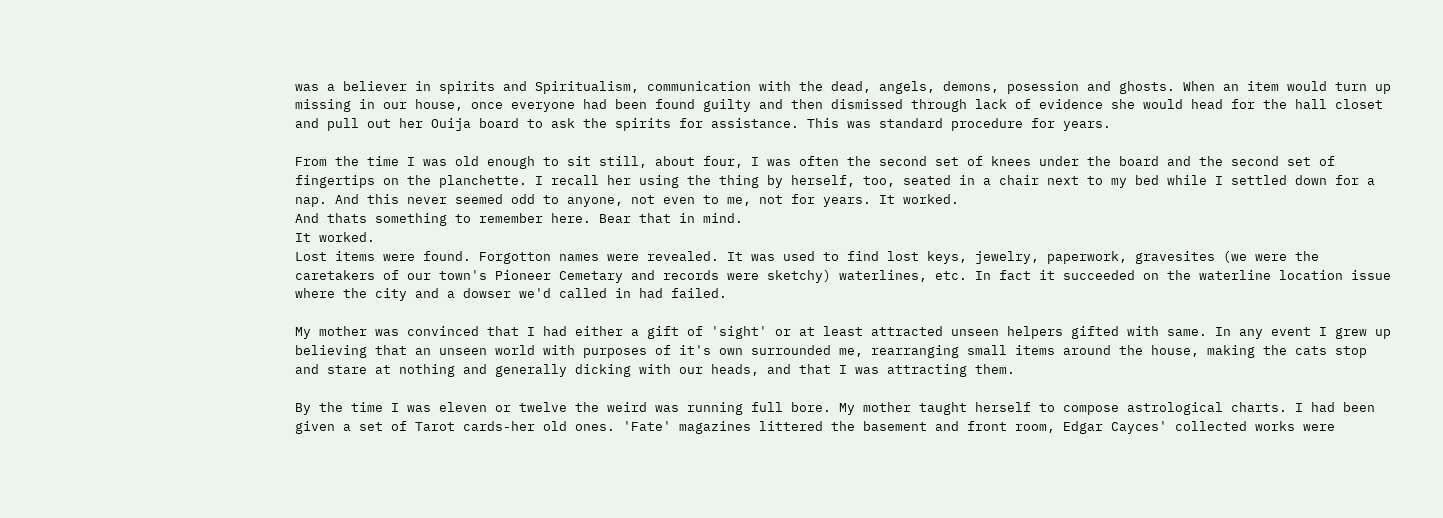was a believer in spirits and Spiritualism, communication with the dead, angels, demons, posession and ghosts. When an item would turn up missing in our house, once everyone had been found guilty and then dismissed through lack of evidence she would head for the hall closet and pull out her Ouija board to ask the spirits for assistance. This was standard procedure for years.

From the time I was old enough to sit still, about four, I was often the second set of knees under the board and the second set of fingertips on the planchette. I recall her using the thing by herself, too, seated in a chair next to my bed while I settled down for a nap. And this never seemed odd to anyone, not even to me, not for years. It worked.
And thats something to remember here. Bear that in mind.
It worked.
Lost items were found. Forgotton names were revealed. It was used to find lost keys, jewelry, paperwork, gravesites (we were the caretakers of our town's Pioneer Cemetary and records were sketchy) waterlines, etc. In fact it succeeded on the waterline location issue where the city and a dowser we'd called in had failed.

My mother was convinced that I had either a gift of 'sight' or at least attracted unseen helpers gifted with same. In any event I grew up believing that an unseen world with purposes of it's own surrounded me, rearranging small items around the house, making the cats stop and stare at nothing and generally dicking with our heads, and that I was attracting them.

By the time I was eleven or twelve the weird was running full bore. My mother taught herself to compose astrological charts. I had been given a set of Tarot cards-her old ones. 'Fate' magazines littered the basement and front room, Edgar Cayces' collected works were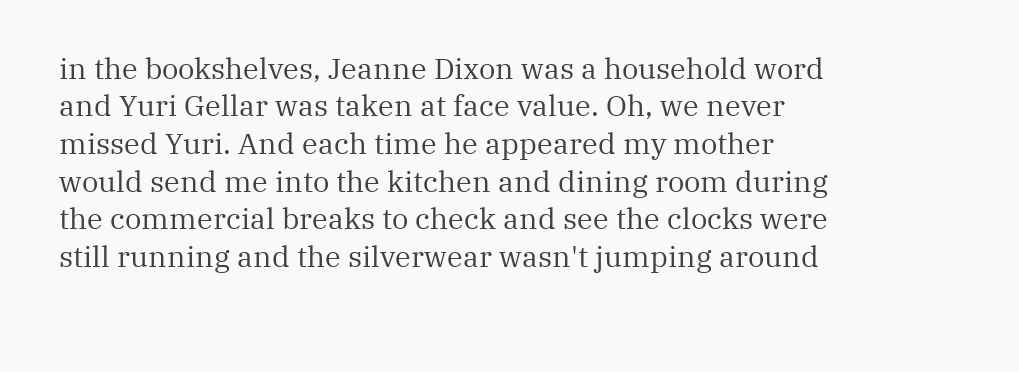in the bookshelves, Jeanne Dixon was a household word and Yuri Gellar was taken at face value. Oh, we never missed Yuri. And each time he appeared my mother would send me into the kitchen and dining room during the commercial breaks to check and see the clocks were still running and the silverwear wasn't jumping around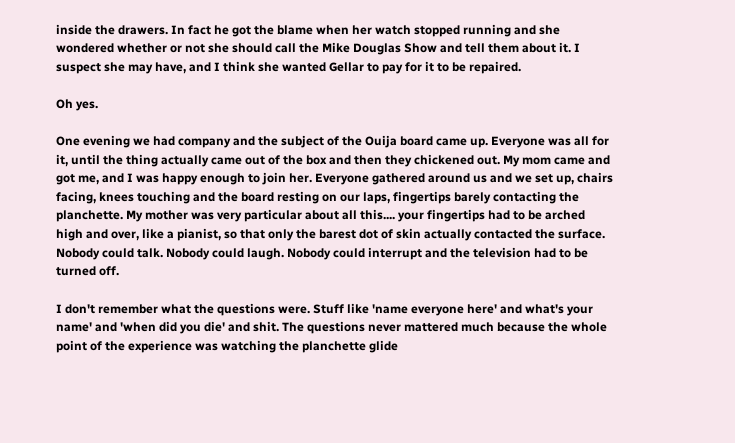inside the drawers. In fact he got the blame when her watch stopped running and she wondered whether or not she should call the Mike Douglas Show and tell them about it. I suspect she may have, and I think she wanted Gellar to pay for it to be repaired.

Oh yes.

One evening we had company and the subject of the Ouija board came up. Everyone was all for it, until the thing actually came out of the box and then they chickened out. My mom came and got me, and I was happy enough to join her. Everyone gathered around us and we set up, chairs facing, knees touching and the board resting on our laps, fingertips barely contacting the planchette. My mother was very particular about all this.... your fingertips had to be arched high and over, like a pianist, so that only the barest dot of skin actually contacted the surface. Nobody could talk. Nobody could laugh. Nobody could interrupt and the television had to be turned off.

I don't remember what the questions were. Stuff like 'name everyone here' and what's your name' and 'when did you die' and shit. The questions never mattered much because the whole point of the experience was watching the planchette glide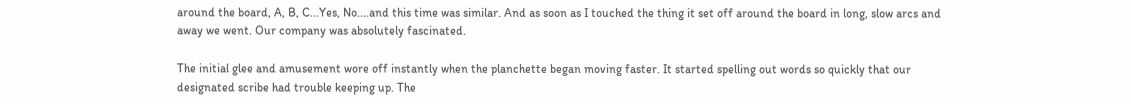around the board, A, B, C...Yes, No....and this time was similar. And as soon as I touched the thing it set off around the board in long, slow arcs and away we went. Our company was absolutely fascinated.

The initial glee and amusement wore off instantly when the planchette began moving faster. It started spelling out words so quickly that our designated scribe had trouble keeping up. The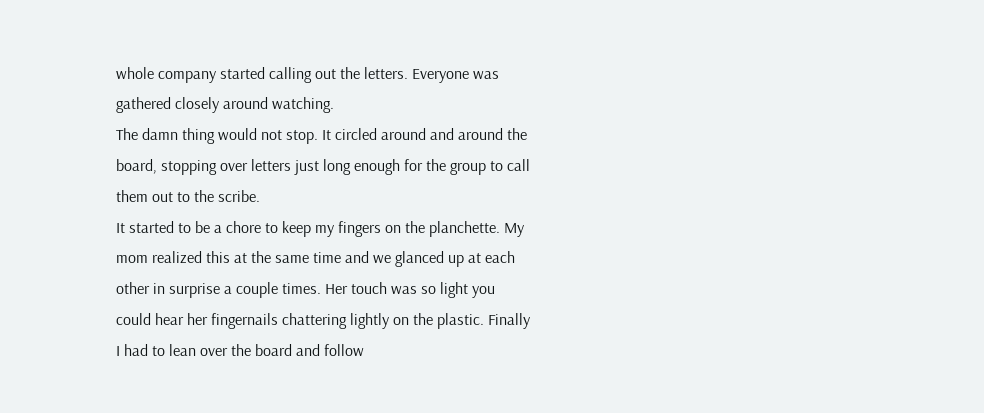whole company started calling out the letters. Everyone was gathered closely around watching.
The damn thing would not stop. It circled around and around the board, stopping over letters just long enough for the group to call them out to the scribe.
It started to be a chore to keep my fingers on the planchette. My mom realized this at the same time and we glanced up at each other in surprise a couple times. Her touch was so light you could hear her fingernails chattering lightly on the plastic. Finally I had to lean over the board and follow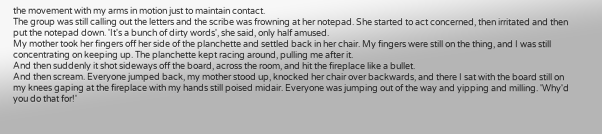the movement with my arms in motion just to maintain contact.
The group was still calling out the letters and the scribe was frowning at her notepad. She started to act concerned, then irritated and then put the notepad down. 'It's a bunch of dirty words', she said, only half amused.
My mother took her fingers off her side of the planchette and settled back in her chair. My fingers were still on the thing, and I was still concentrating on keeping up. The planchette kept racing around, pulling me after it.
And then suddenly it shot sideways off the board, across the room, and hit the fireplace like a bullet.
And then scream. Everyone jumped back, my mother stood up, knocked her chair over backwards, and there I sat with the board still on my knees gaping at the fireplace with my hands still poised midair. Everyone was jumping out of the way and yipping and milling. 'Why'd you do that for!'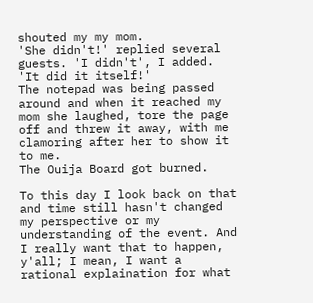shouted my my mom.
'She didn't!' replied several guests. 'I didn't', I added. 'It did it itself!'
The notepad was being passed around and when it reached my mom she laughed, tore the page off and threw it away, with me clamoring after her to show it to me.
The Ouija Board got burned.

To this day I look back on that and time still hasn't changed my perspective or my understanding of the event. And I really want that to happen, y'all; I mean, I want a rational explaination for what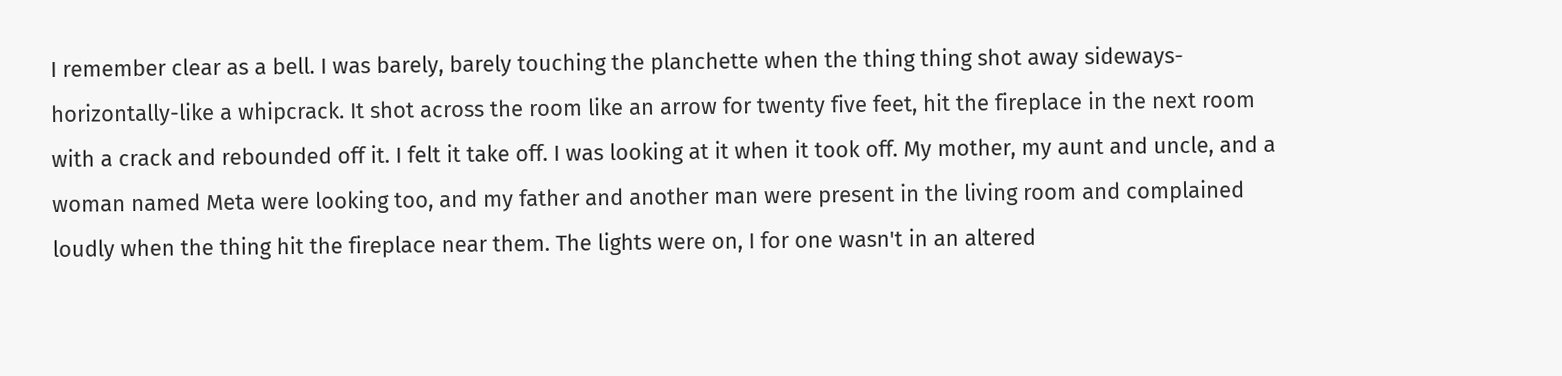I remember clear as a bell. I was barely, barely touching the planchette when the thing thing shot away sideways-horizontally-like a whipcrack. It shot across the room like an arrow for twenty five feet, hit the fireplace in the next room with a crack and rebounded off it. I felt it take off. I was looking at it when it took off. My mother, my aunt and uncle, and a woman named Meta were looking too, and my father and another man were present in the living room and complained loudly when the thing hit the fireplace near them. The lights were on, I for one wasn't in an altered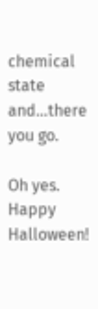chemical state and...there you go.

Oh yes. Happy Halloween!